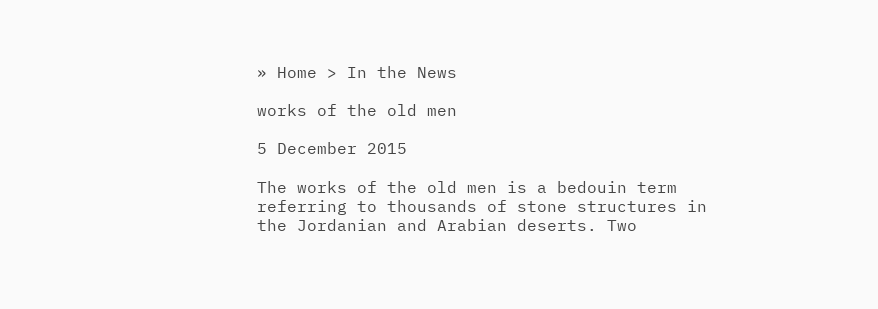» Home > In the News

works of the old men

5 December 2015

The works of the old men is a bedouin term referring to thousands of stone structures in the Jordanian and Arabian deserts. Two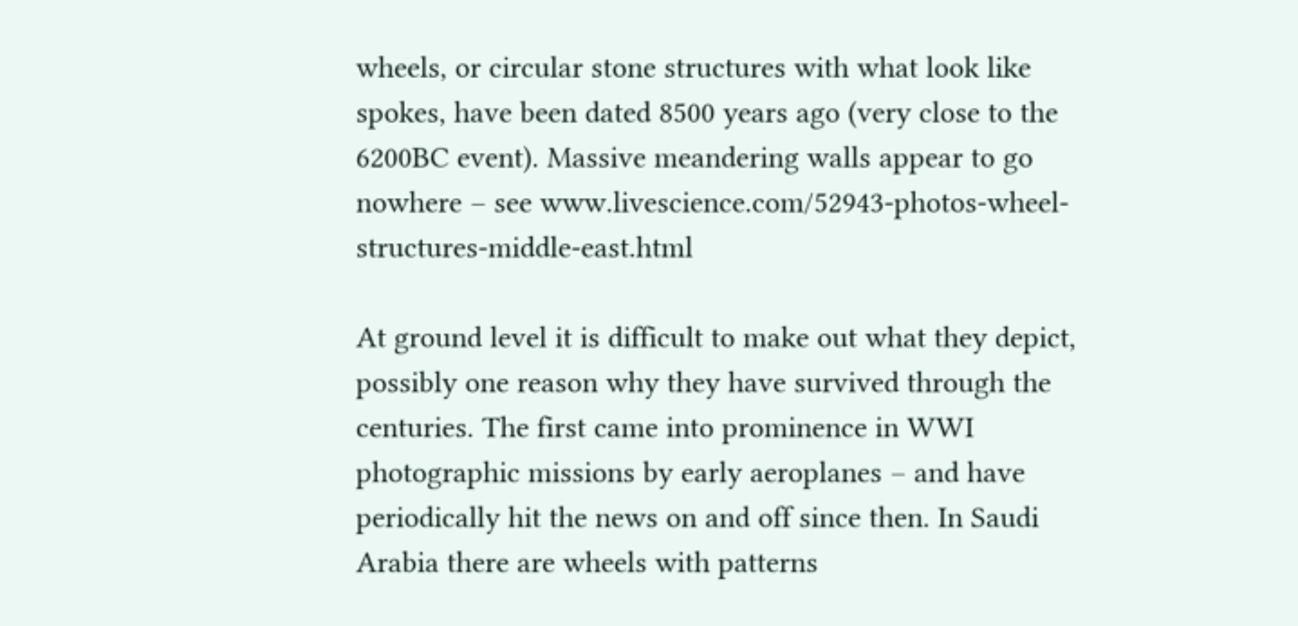wheels, or circular stone structures with what look like spokes, have been dated 8500 years ago (very close to the 6200BC event). Massive meandering walls appear to go nowhere – see www.livescience.com/52943-photos-wheel-structures-middle-east.html

At ground level it is difficult to make out what they depict, possibly one reason why they have survived through the centuries. The first came into prominence in WWI photographic missions by early aeroplanes – and have periodically hit the news on and off since then. In Saudi Arabia there are wheels with patterns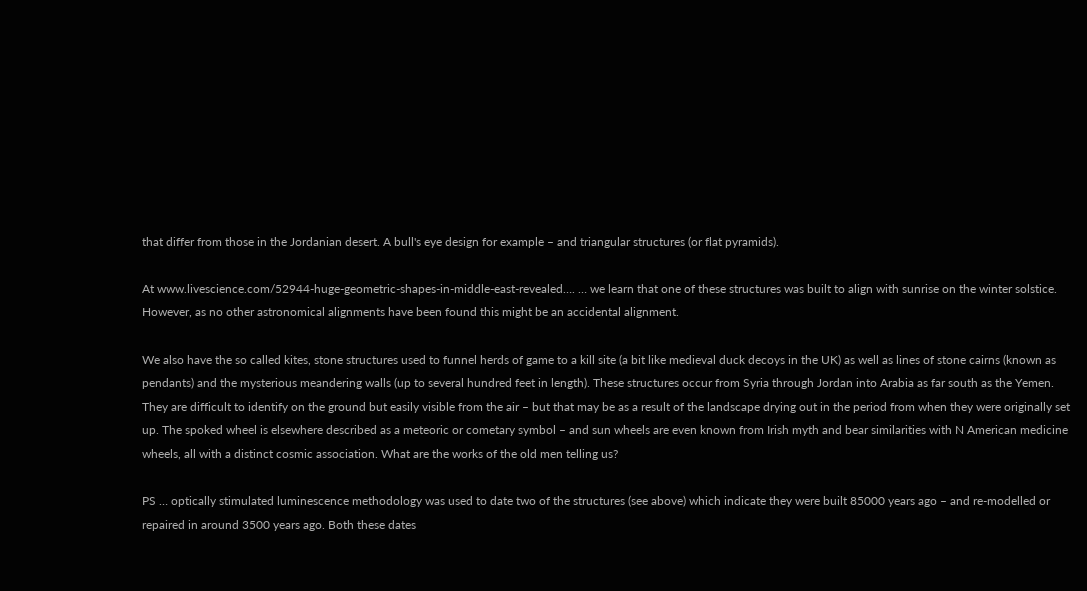that differ from those in the Jordanian desert. A bull's eye design for example – and triangular structures (or flat pyramids).

At www.livescience.com/52944-huge-geometric-shapes-in-middle-east-revealed…. … we learn that one of these structures was built to align with sunrise on the winter solstice. However, as no other astronomical alignments have been found this might be an accidental alignment.

We also have the so called kites, stone structures used to funnel herds of game to a kill site (a bit like medieval duck decoys in the UK) as well as lines of stone cairns (known as pendants) and the mysterious meandering walls (up to several hundred feet in length). These structures occur from Syria through Jordan into Arabia as far south as the Yemen. They are difficult to identify on the ground but easily visible from the air – but that may be as a result of the landscape drying out in the period from when they were originally set up. The spoked wheel is elsewhere described as a meteoric or cometary symbol – and sun wheels are even known from Irish myth and bear similarities with N American medicine wheels, all with a distinct cosmic association. What are the works of the old men telling us?

PS … optically stimulated luminescence methodology was used to date two of the structures (see above) which indicate they were built 85000 years ago – and re-modelled or repaired in around 3500 years ago. Both these dates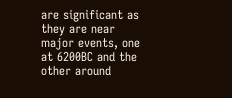are significant as they are near major events, one at 6200BC and the other around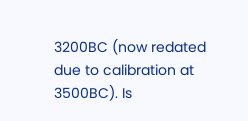3200BC (now redated due to calibration at 3500BC). Is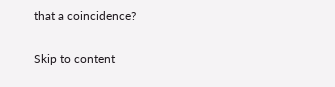that a coincidence?

Skip to content